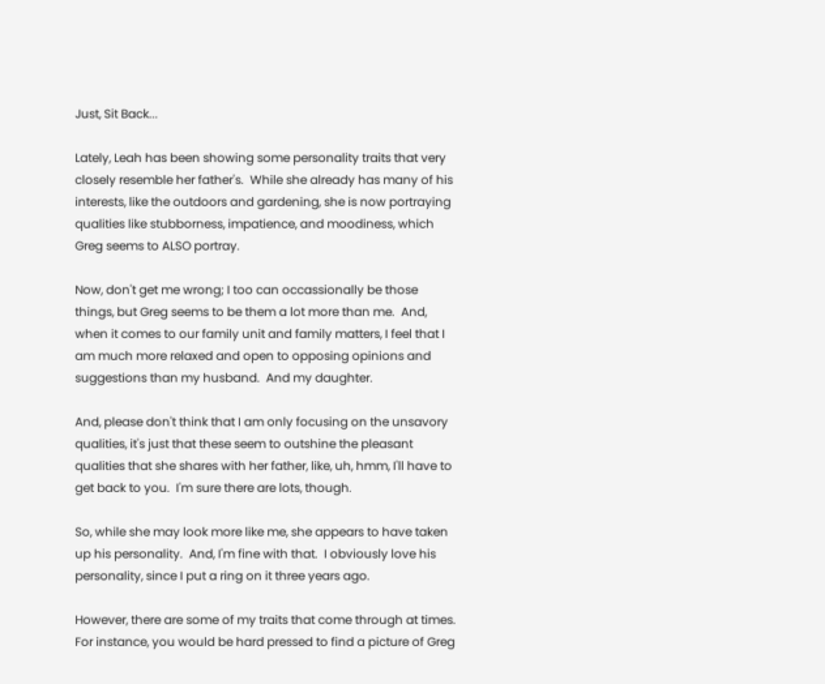Just, Sit Back...

Lately, Leah has been showing some personality traits that very closely resemble her father's.  While she already has many of his interests, like the outdoors and gardening, she is now portraying qualities like stubborness, impatience, and moodiness, which Greg seems to ALSO portray.

Now, don't get me wrong; I too can occassionally be those things, but Greg seems to be them a lot more than me.  And, when it comes to our family unit and family matters, I feel that I am much more relaxed and open to opposing opinions and suggestions than my husband.  And my daughter.

And, please don't think that I am only focusing on the unsavory qualities, it's just that these seem to outshine the pleasant qualities that she shares with her father, like, uh, hmm, I'll have to get back to you.  I'm sure there are lots, though.

So, while she may look more like me, she appears to have taken up his personality.  And, I'm fine with that.  I obviously love his personality, since I put a ring on it three years ago.

However, there are some of my traits that come through at times.  For instance, you would be hard pressed to find a picture of Greg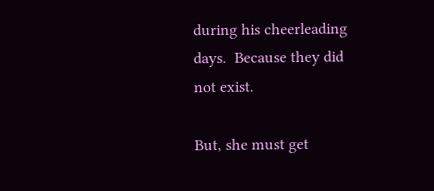during his cheerleading days.  Because they did not exist.

But, she must get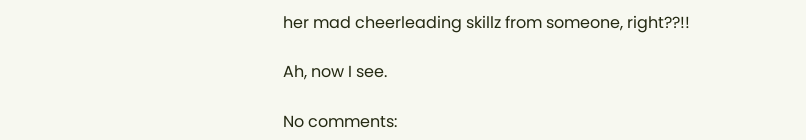her mad cheerleading skillz from someone, right??!!

Ah, now I see.

No comments: